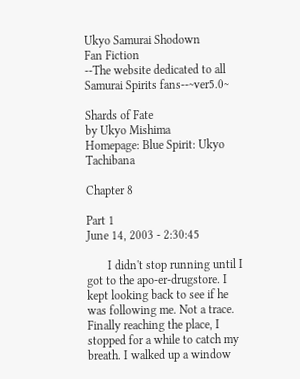Ukyo Samurai Shodown
Fan Fiction
--The website dedicated to all Samurai Spirits fans--~ver5.0~

Shards of Fate
by Ukyo Mishima
Homepage: Blue Spirit: Ukyo Tachibana

Chapter 8

Part 1
June 14, 2003 - 2:30:45

       I didn't stop running until I got to the apo-er-drugstore. I kept looking back to see if he was following me. Not a trace. Finally reaching the place, I stopped for a while to catch my breath. I walked up a window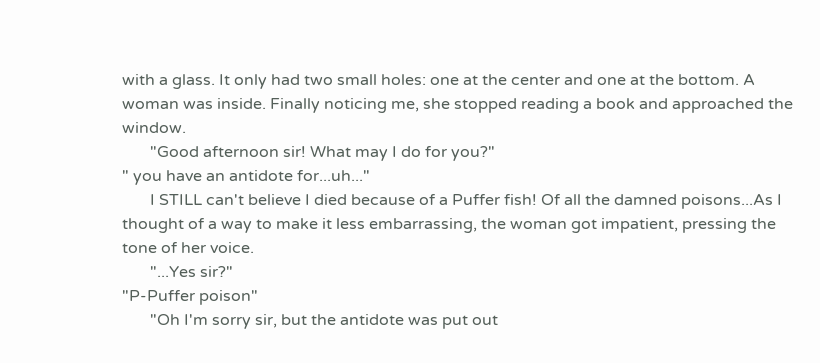with a glass. It only had two small holes: one at the center and one at the bottom. A woman was inside. Finally noticing me, she stopped reading a book and approached the window.
       "Good afternoon sir! What may I do for you?"
" you have an antidote for...uh..."
       I STILL can't believe I died because of a Puffer fish! Of all the damned poisons...As I thought of a way to make it less embarrassing, the woman got impatient, pressing the tone of her voice.
       "...Yes sir?"
"P-Puffer poison"
       "Oh I'm sorry sir, but the antidote was put out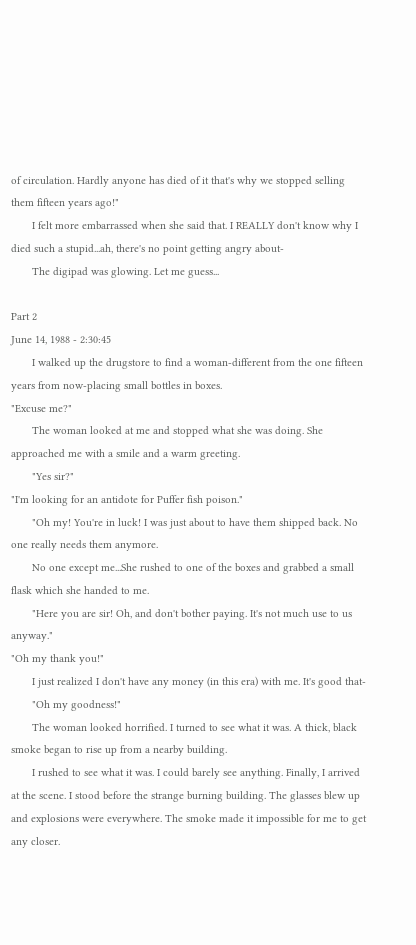of circulation. Hardly anyone has died of it that's why we stopped selling them fifteen years ago!"
       I felt more embarrassed when she said that. I REALLY don't know why I died such a stupid...ah, there's no point getting angry about-
       The digipad was glowing. Let me guess...

Part 2
June 14, 1988 - 2:30:45
       I walked up the drugstore to find a woman-different from the one fifteen years from now-placing small bottles in boxes.
"Excuse me?"
       The woman looked at me and stopped what she was doing. She approached me with a smile and a warm greeting.
       "Yes sir?"
"I'm looking for an antidote for Puffer fish poison."
       "Oh my! You're in luck! I was just about to have them shipped back. No one really needs them anymore.
       No one except me...She rushed to one of the boxes and grabbed a small flask which she handed to me.
       "Here you are sir! Oh, and don't bother paying. It's not much use to us anyway."
"Oh my thank you!"
       I just realized I don't have any money (in this era) with me. It's good that-
       "Oh my goodness!"
       The woman looked horrified. I turned to see what it was. A thick, black smoke began to rise up from a nearby building.
       I rushed to see what it was. I could barely see anything. Finally, I arrived at the scene. I stood before the strange burning building. The glasses blew up and explosions were everywhere. The smoke made it impossible for me to get any closer.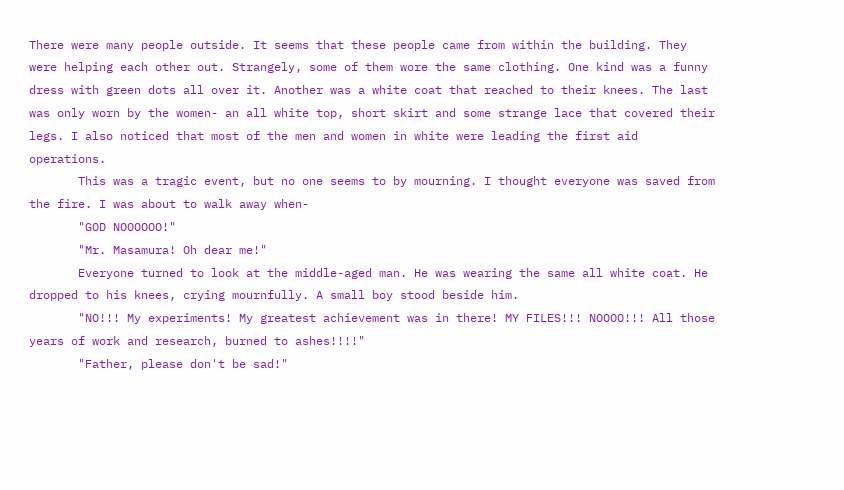There were many people outside. It seems that these people came from within the building. They were helping each other out. Strangely, some of them wore the same clothing. One kind was a funny dress with green dots all over it. Another was a white coat that reached to their knees. The last was only worn by the women- an all white top, short skirt and some strange lace that covered their legs. I also noticed that most of the men and women in white were leading the first aid operations.
       This was a tragic event, but no one seems to by mourning. I thought everyone was saved from the fire. I was about to walk away when-
       "GOD NOOOOOO!"
       "Mr. Masamura! Oh dear me!"
       Everyone turned to look at the middle-aged man. He was wearing the same all white coat. He dropped to his knees, crying mournfully. A small boy stood beside him.
       "NO!!! My experiments! My greatest achievement was in there! MY FILES!!! NOOOO!!! All those years of work and research, burned to ashes!!!!"
       "Father, please don't be sad!"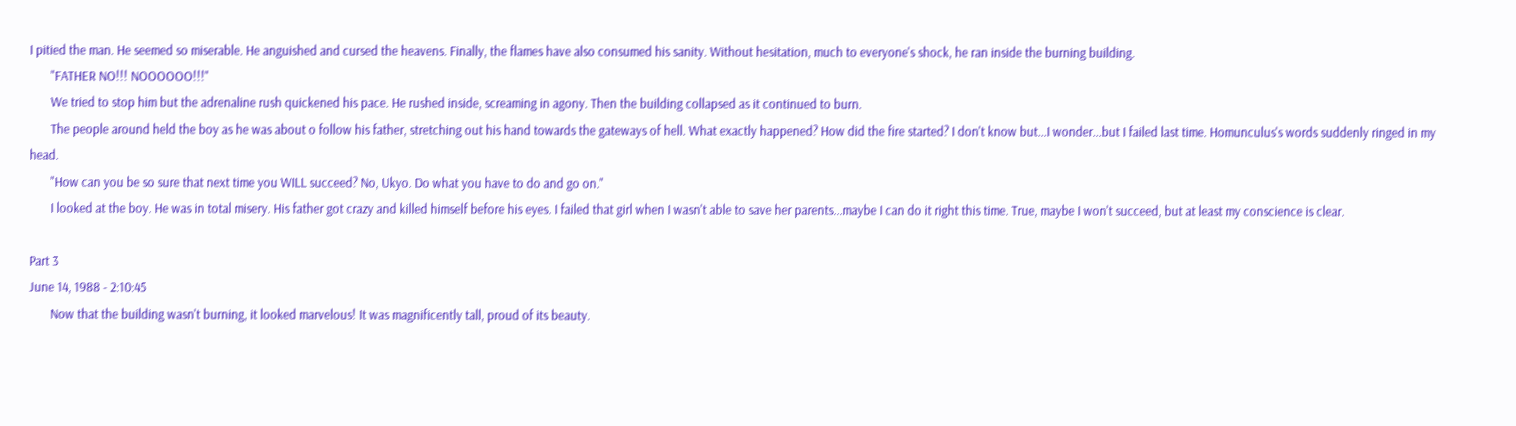I pitied the man. He seemed so miserable. He anguished and cursed the heavens. Finally, the flames have also consumed his sanity. Without hesitation, much to everyone's shock, he ran inside the burning building.
       "FATHER NO!!! NOOOOOO!!!"
       We tried to stop him but the adrenaline rush quickened his pace. He rushed inside, screaming in agony. Then the building collapsed as it continued to burn.
       The people around held the boy as he was about o follow his father, stretching out his hand towards the gateways of hell. What exactly happened? How did the fire started? I don't know but...I wonder...but I failed last time. Homunculus's words suddenly ringed in my head.
       "How can you be so sure that next time you WILL succeed? No, Ukyo. Do what you have to do and go on."
       I looked at the boy. He was in total misery. His father got crazy and killed himself before his eyes. I failed that girl when I wasn't able to save her parents...maybe I can do it right this time. True, maybe I won't succeed, but at least my conscience is clear.

Part 3
June 14, 1988 - 2:10:45
       Now that the building wasn't burning, it looked marvelous! It was magnificently tall, proud of its beauty.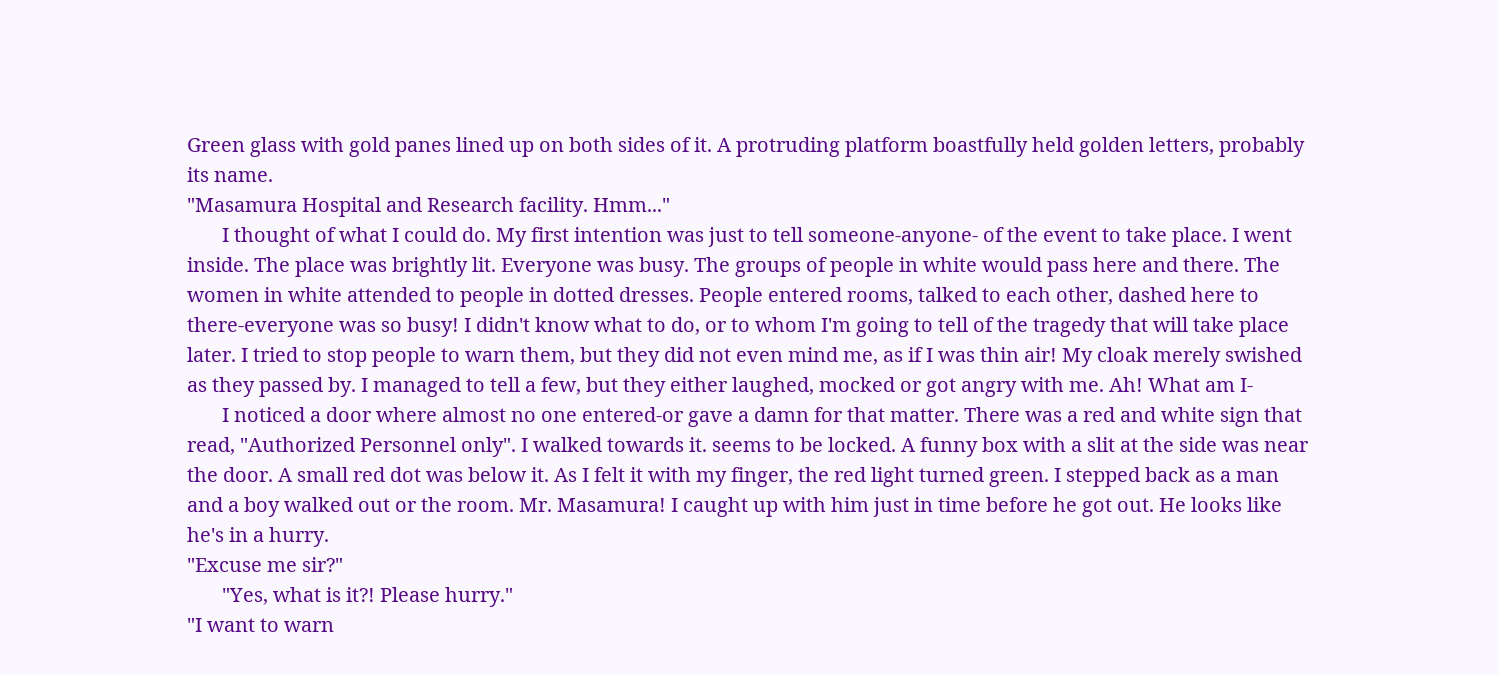Green glass with gold panes lined up on both sides of it. A protruding platform boastfully held golden letters, probably its name.
"Masamura Hospital and Research facility. Hmm..."
       I thought of what I could do. My first intention was just to tell someone-anyone- of the event to take place. I went inside. The place was brightly lit. Everyone was busy. The groups of people in white would pass here and there. The women in white attended to people in dotted dresses. People entered rooms, talked to each other, dashed here to there-everyone was so busy! I didn't know what to do, or to whom I'm going to tell of the tragedy that will take place later. I tried to stop people to warn them, but they did not even mind me, as if I was thin air! My cloak merely swished as they passed by. I managed to tell a few, but they either laughed, mocked or got angry with me. Ah! What am I-
       I noticed a door where almost no one entered-or gave a damn for that matter. There was a red and white sign that read, "Authorized Personnel only". I walked towards it. seems to be locked. A funny box with a slit at the side was near the door. A small red dot was below it. As I felt it with my finger, the red light turned green. I stepped back as a man and a boy walked out or the room. Mr. Masamura! I caught up with him just in time before he got out. He looks like he's in a hurry.
"Excuse me sir?"
       "Yes, what is it?! Please hurry."
"I want to warn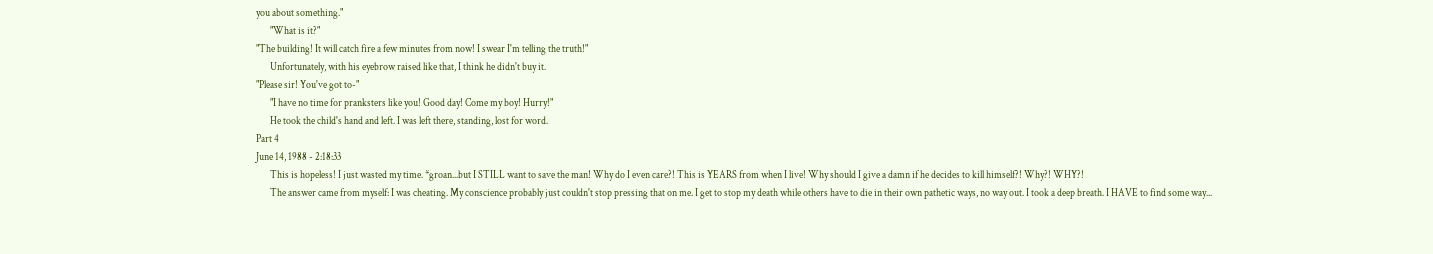you about something."
       "What is it?"
"The building! It will catch fire a few minutes from now! I swear I'm telling the truth!"
       Unfortunately, with his eyebrow raised like that, I think he didn't buy it.
"Please sir! You've got to-"
       "I have no time for pranksters like you! Good day! Come my boy! Hurry!"
       He took the child's hand and left. I was left there, standing, lost for word.
Part 4
June 14, 1988 - 2:18:33
       This is hopeless! I just wasted my time. *groan...but I STILL want to save the man! Why do I even care?! This is YEARS from when I live! Why should I give a damn if he decides to kill himself?! Why?! WHY?!
       The answer came from myself: I was cheating. My conscience probably just couldn't stop pressing that on me. I get to stop my death while others have to die in their own pathetic ways, no way out. I took a deep breath. I HAVE to find some way...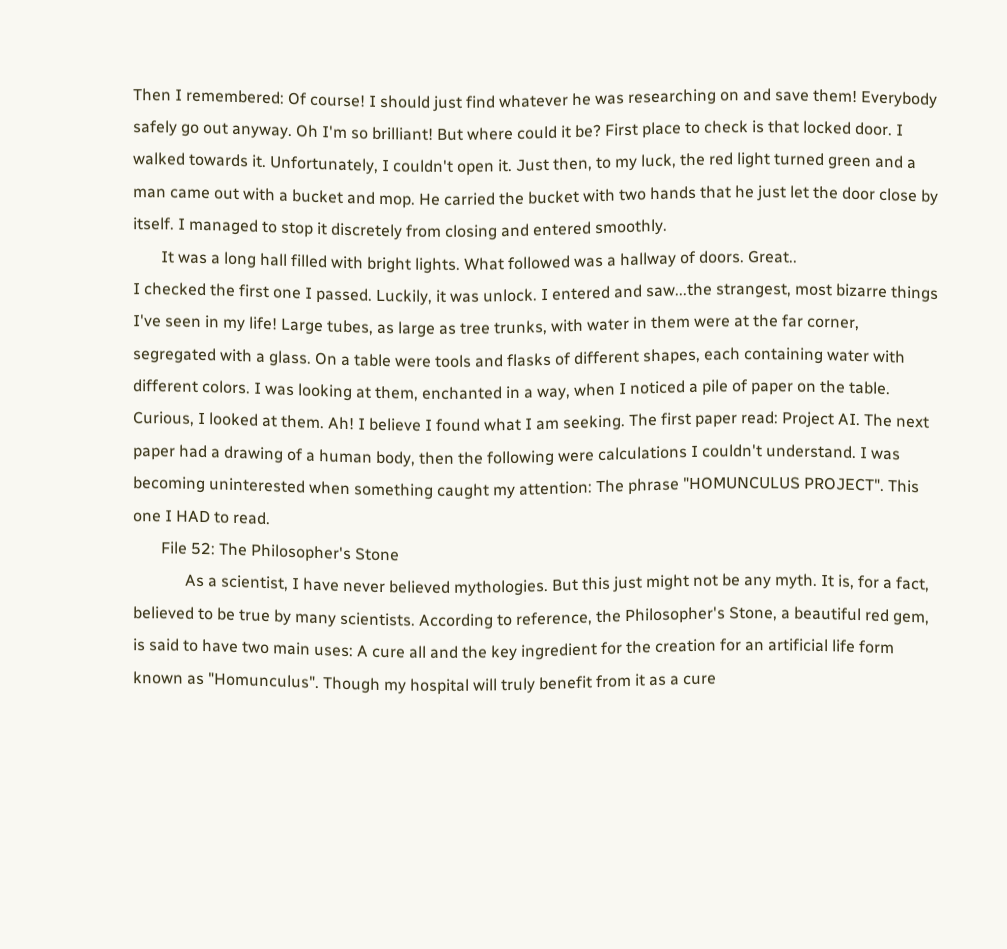Then I remembered: Of course! I should just find whatever he was researching on and save them! Everybody safely go out anyway. Oh I'm so brilliant! But where could it be? First place to check is that locked door. I walked towards it. Unfortunately, I couldn't open it. Just then, to my luck, the red light turned green and a man came out with a bucket and mop. He carried the bucket with two hands that he just let the door close by itself. I managed to stop it discretely from closing and entered smoothly.
       It was a long hall filled with bright lights. What followed was a hallway of doors. Great..
I checked the first one I passed. Luckily, it was unlock. I entered and saw...the strangest, most bizarre things I've seen in my life! Large tubes, as large as tree trunks, with water in them were at the far corner, segregated with a glass. On a table were tools and flasks of different shapes, each containing water with different colors. I was looking at them, enchanted in a way, when I noticed a pile of paper on the table. Curious, I looked at them. Ah! I believe I found what I am seeking. The first paper read: Project AI. The next paper had a drawing of a human body, then the following were calculations I couldn't understand. I was becoming uninterested when something caught my attention: The phrase "HOMUNCULUS PROJECT". This one I HAD to read.
       File 52: The Philosopher's Stone
             As a scientist, I have never believed mythologies. But this just might not be any myth. It is, for a fact, believed to be true by many scientists. According to reference, the Philosopher's Stone, a beautiful red gem, is said to have two main uses: A cure all and the key ingredient for the creation for an artificial life form known as "Homunculus". Though my hospital will truly benefit from it as a cure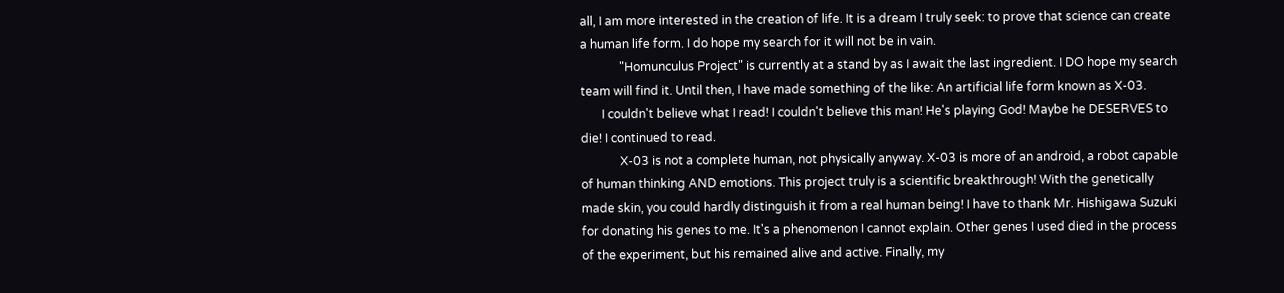all, I am more interested in the creation of life. It is a dream I truly seek: to prove that science can create a human life form. I do hope my search for it will not be in vain.
             "Homunculus Project" is currently at a stand by as I await the last ingredient. I DO hope my search team will find it. Until then, I have made something of the like: An artificial life form known as X-03.
       I couldn't believe what I read! I couldn't believe this man! He's playing God! Maybe he DESERVES to die! I continued to read.
             X-03 is not a complete human, not physically anyway. X-03 is more of an android, a robot capable of human thinking AND emotions. This project truly is a scientific breakthrough! With the genetically made skin, you could hardly distinguish it from a real human being! I have to thank Mr. Hishigawa Suzuki for donating his genes to me. It's a phenomenon I cannot explain. Other genes I used died in the process of the experiment, but his remained alive and active. Finally, my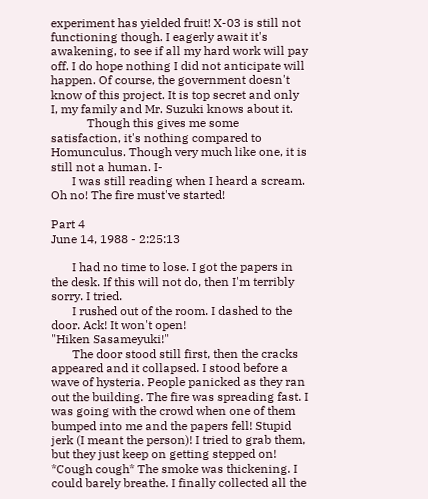experiment has yielded fruit! X-03 is still not functioning though. I eagerly await it's awakening, to see if all my hard work will pay off. I do hope nothing I did not anticipate will happen. Of course, the government doesn't know of this project. It is top secret and only I, my family and Mr. Suzuki knows about it.
            Though this gives me some satisfaction, it's nothing compared to Homunculus. Though very much like one, it is still not a human. I-
       I was still reading when I heard a scream. Oh no! The fire must've started!

Part 4
June 14, 1988 - 2:25:13

       I had no time to lose. I got the papers in the desk. If this will not do, then I'm terribly sorry. I tried.
       I rushed out of the room. I dashed to the door. Ack! It won't open!
"Hiken Sasameyuki!"
       The door stood still first, then the cracks appeared and it collapsed. I stood before a wave of hysteria. People panicked as they ran out the building. The fire was spreading fast. I was going with the crowd when one of them bumped into me and the papers fell! Stupid jerk (I meant the person)! I tried to grab them, but they just keep on getting stepped on! *Cough cough* The smoke was thickening. I could barely breathe. I finally collected all the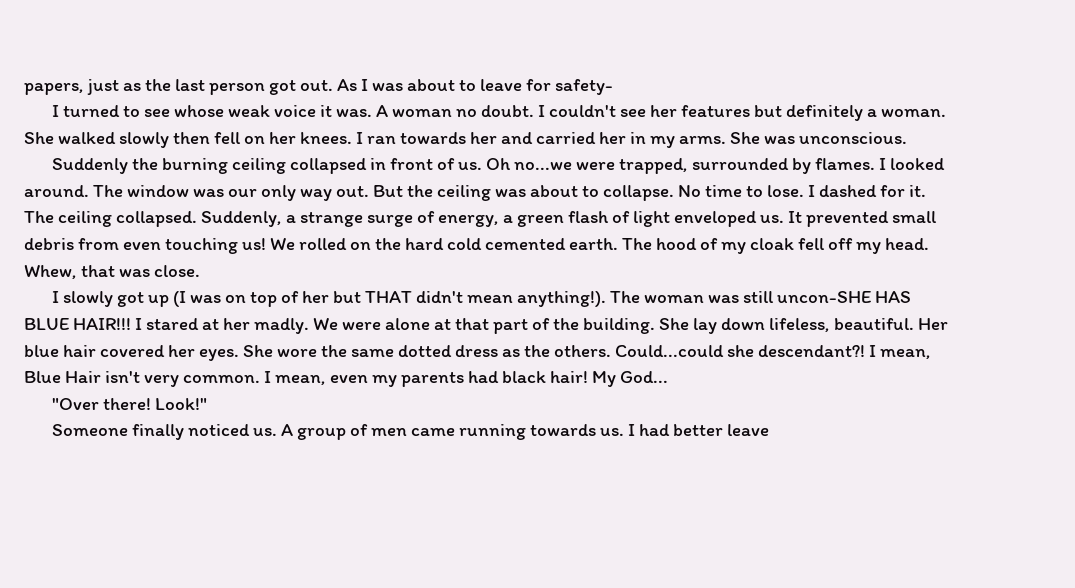papers, just as the last person got out. As I was about to leave for safety-
       I turned to see whose weak voice it was. A woman no doubt. I couldn't see her features but definitely a woman. She walked slowly then fell on her knees. I ran towards her and carried her in my arms. She was unconscious.
       Suddenly the burning ceiling collapsed in front of us. Oh no...we were trapped, surrounded by flames. I looked around. The window was our only way out. But the ceiling was about to collapse. No time to lose. I dashed for it. The ceiling collapsed. Suddenly, a strange surge of energy, a green flash of light enveloped us. It prevented small debris from even touching us! We rolled on the hard cold cemented earth. The hood of my cloak fell off my head. Whew, that was close.
       I slowly got up (I was on top of her but THAT didn't mean anything!). The woman was still uncon-SHE HAS BLUE HAIR!!! I stared at her madly. We were alone at that part of the building. She lay down lifeless, beautiful. Her blue hair covered her eyes. She wore the same dotted dress as the others. Could...could she descendant?! I mean, Blue Hair isn't very common. I mean, even my parents had black hair! My God...
       "Over there! Look!"
       Someone finally noticed us. A group of men came running towards us. I had better leave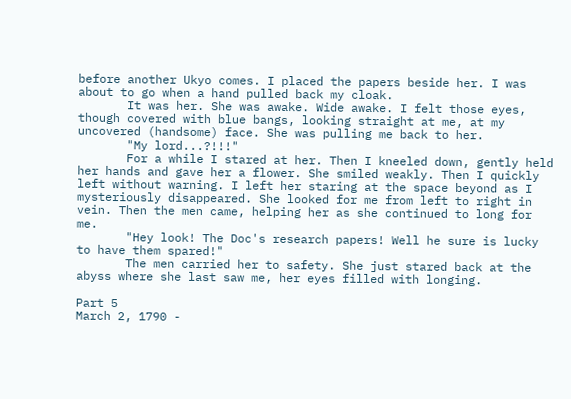before another Ukyo comes. I placed the papers beside her. I was about to go when a hand pulled back my cloak.
       It was her. She was awake. Wide awake. I felt those eyes, though covered with blue bangs, looking straight at me, at my uncovered (handsome) face. She was pulling me back to her.
       "My lord...?!!!"
       For a while I stared at her. Then I kneeled down, gently held her hands and gave her a flower. She smiled weakly. Then I quickly left without warning. I left her staring at the space beyond as I mysteriously disappeared. She looked for me from left to right in vein. Then the men came, helping her as she continued to long for me.
       "Hey look! The Doc's research papers! Well he sure is lucky to have them spared!"
       The men carried her to safety. She just stared back at the abyss where she last saw me, her eyes filled with longing.

Part 5
March 2, 1790 -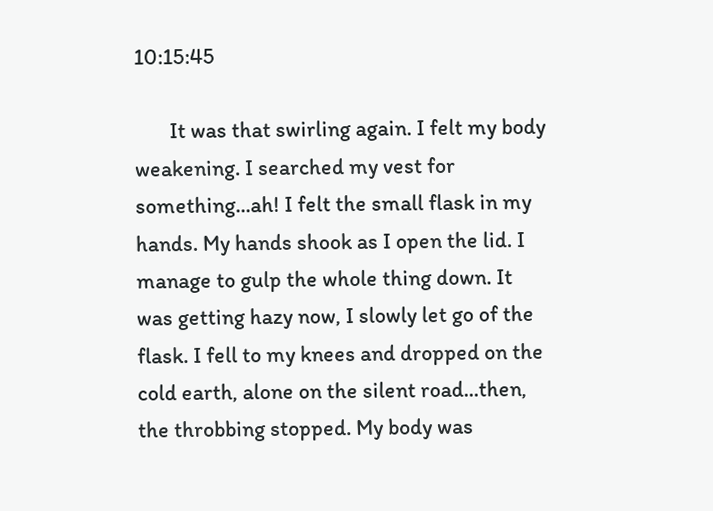10:15:45

       It was that swirling again. I felt my body weakening. I searched my vest for something...ah! I felt the small flask in my hands. My hands shook as I open the lid. I manage to gulp the whole thing down. It was getting hazy now, I slowly let go of the flask. I fell to my knees and dropped on the cold earth, alone on the silent road...then, the throbbing stopped. My body was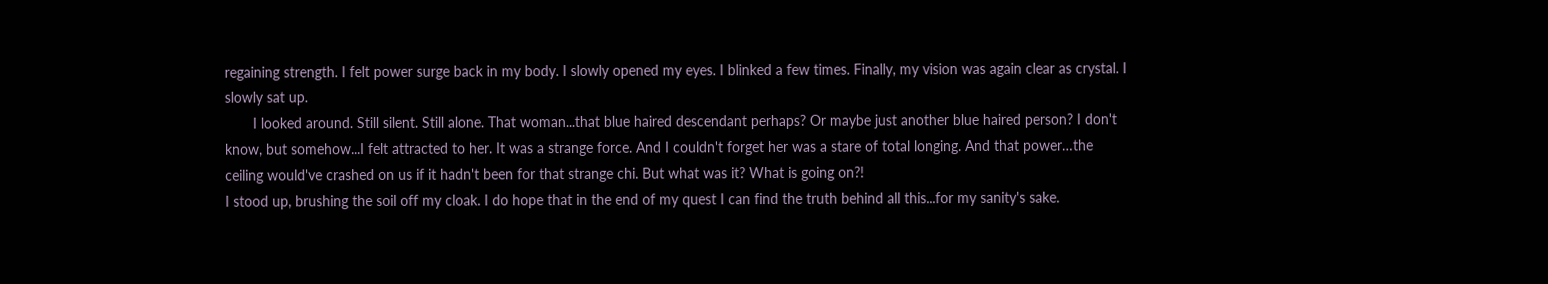regaining strength. I felt power surge back in my body. I slowly opened my eyes. I blinked a few times. Finally, my vision was again clear as crystal. I slowly sat up.
       I looked around. Still silent. Still alone. That woman...that blue haired descendant perhaps? Or maybe just another blue haired person? I don't know, but somehow...I felt attracted to her. It was a strange force. And I couldn't forget her was a stare of total longing. And that power…the ceiling would've crashed on us if it hadn't been for that strange chi. But what was it? What is going on?!
I stood up, brushing the soil off my cloak. I do hope that in the end of my quest I can find the truth behind all this...for my sanity's sake.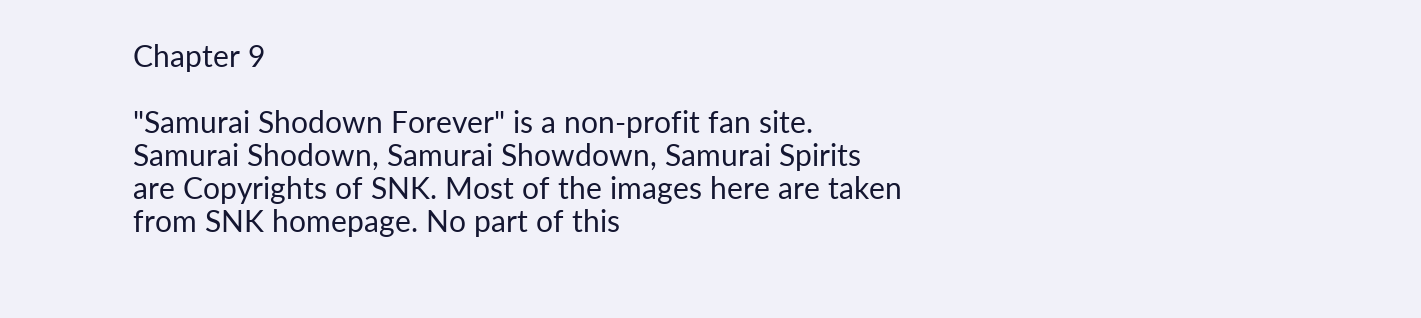Chapter 9

"Samurai Shodown Forever" is a non-profit fan site. Samurai Shodown, Samurai Showdown, Samurai Spirits are Copyrights of SNK. Most of the images here are taken from SNK homepage. No part of this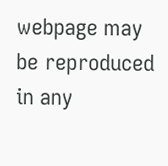webpage may be reproduced in any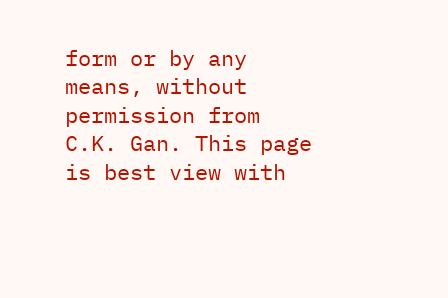form or by any means, without permission from C.K. Gan. This page is best view with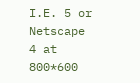I.E. 5 or Netscape 4 at 800*600